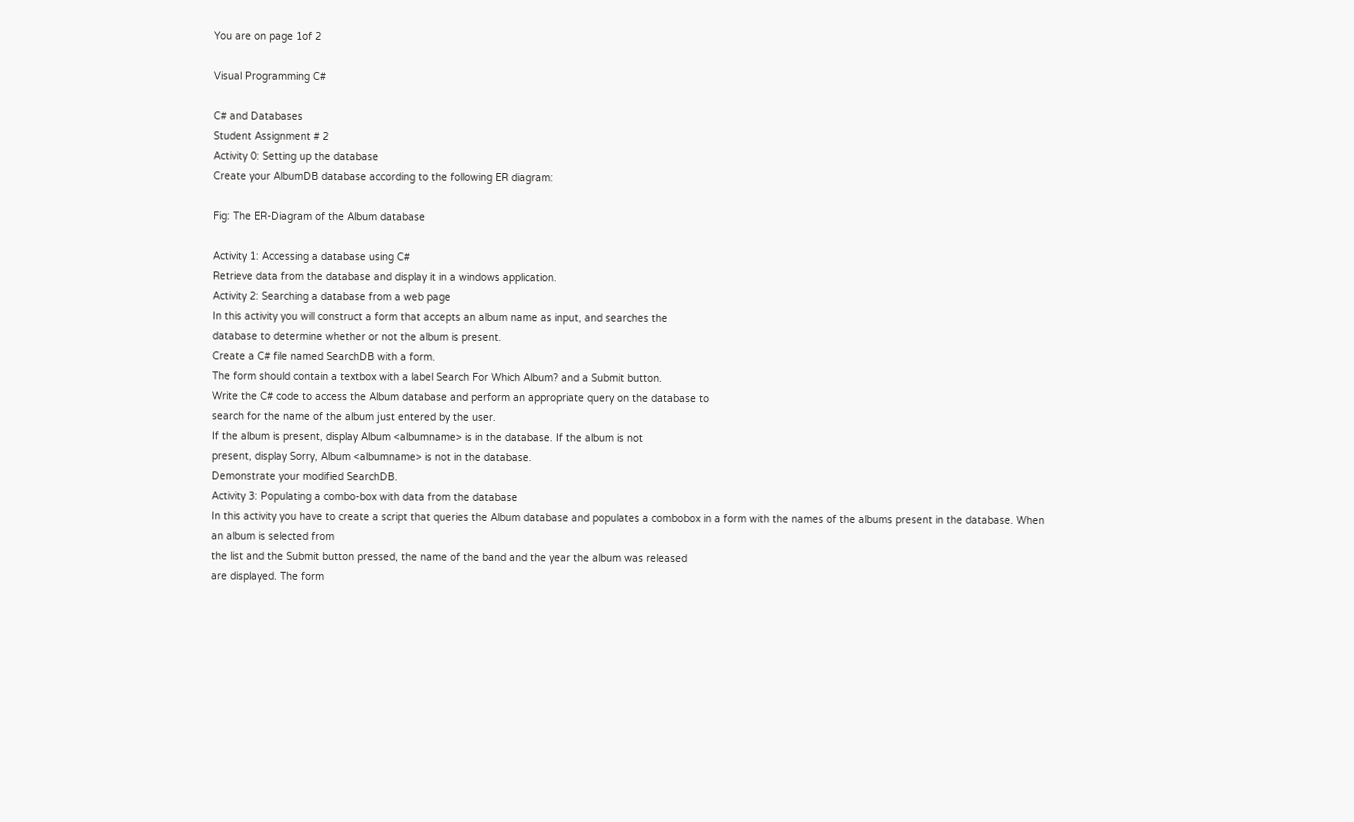You are on page 1of 2

Visual Programming C#

C# and Databases
Student Assignment # 2
Activity 0: Setting up the database
Create your AlbumDB database according to the following ER diagram:

Fig: The ER-Diagram of the Album database

Activity 1: Accessing a database using C#
Retrieve data from the database and display it in a windows application.
Activity 2: Searching a database from a web page
In this activity you will construct a form that accepts an album name as input, and searches the
database to determine whether or not the album is present.
Create a C# file named SearchDB with a form.
The form should contain a textbox with a label Search For Which Album? and a Submit button.
Write the C# code to access the Album database and perform an appropriate query on the database to
search for the name of the album just entered by the user.
If the album is present, display Album <albumname> is in the database. If the album is not
present, display Sorry, Album <albumname> is not in the database.
Demonstrate your modified SearchDB.
Activity 3: Populating a combo-box with data from the database
In this activity you have to create a script that queries the Album database and populates a combobox in a form with the names of the albums present in the database. When an album is selected from
the list and the Submit button pressed, the name of the band and the year the album was released
are displayed. The form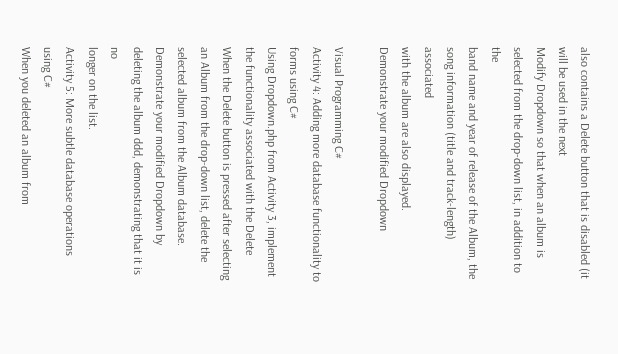also contains a Delete button that is disabled (it will be used in the next
Modify Dropdown so that when an album is selected from the drop-down list, in addition to the
band name and year of release of the Album, the song information (title and track-length) associated
with the album are also displayed.
Demonstrate your modified Dropdown

Visual Programming C#
Activity 4: Adding more database functionality to forms using C#
Using Dropdown.php from Activity 3, implement the functionality associated with the Delete
When the Delete button is pressed after selecting an Album from the drop-down list, delete the
selected album from the Album database.
Demonstrate your modified Dropdown by deleting the album ddd, demonstrating that it is no
longer on the list.
Activity 5: More subtle database operations using C#
When you deleted an album from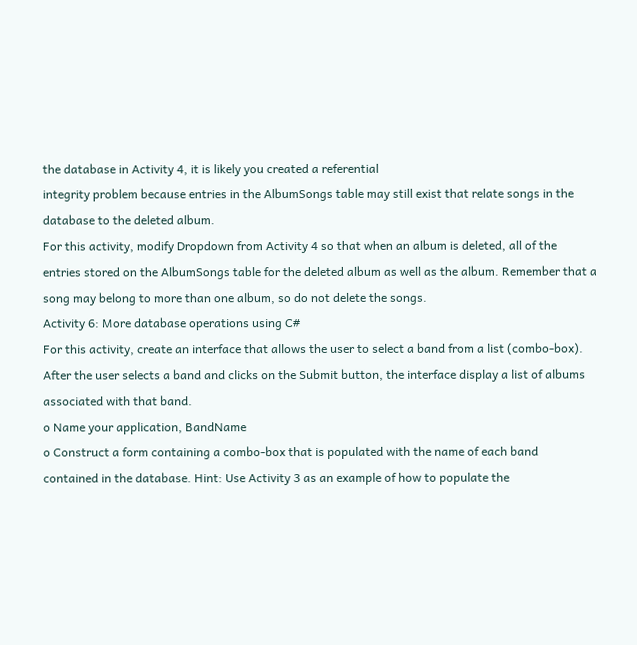the database in Activity 4, it is likely you created a referential
integrity problem because entries in the AlbumSongs table may still exist that relate songs in the
database to the deleted album.
For this activity, modify Dropdown from Activity 4 so that when an album is deleted, all of the
entries stored on the AlbumSongs table for the deleted album as well as the album. Remember that a
song may belong to more than one album, so do not delete the songs.
Activity 6: More database operations using C#
For this activity, create an interface that allows the user to select a band from a list (combo-box).
After the user selects a band and clicks on the Submit button, the interface display a list of albums
associated with that band.
o Name your application, BandName
o Construct a form containing a combo-box that is populated with the name of each band
contained in the database. Hint: Use Activity 3 as an example of how to populate the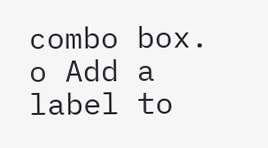combo box.
o Add a label to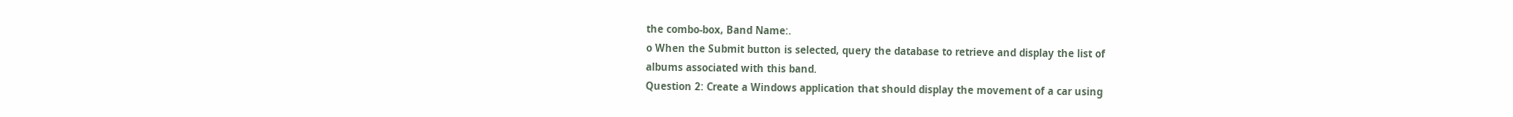the combo-box, Band Name:.
o When the Submit button is selected, query the database to retrieve and display the list of
albums associated with this band.
Question 2: Create a Windows application that should display the movement of a car using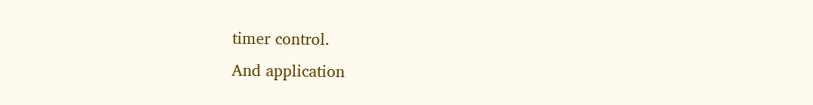timer control.
And application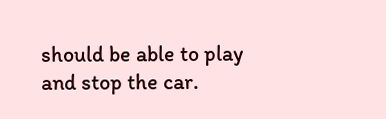should be able to play and stop the car.